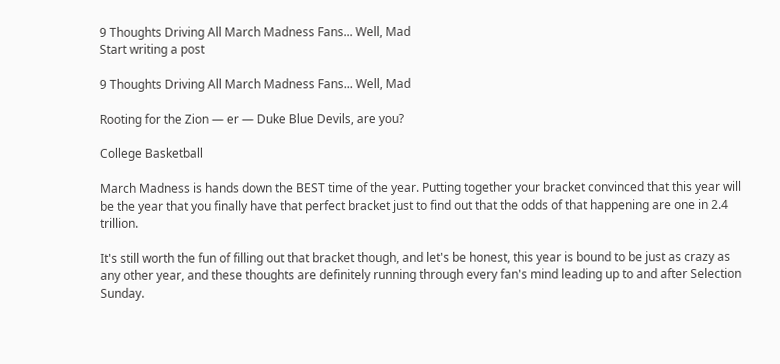9 Thoughts Driving All March Madness Fans... Well, Mad
Start writing a post

9 Thoughts Driving All March Madness Fans... Well, Mad

Rooting for the Zion — er — Duke Blue Devils, are you?

College Basketball

March Madness is hands down the BEST time of the year. Putting together your bracket convinced that this year will be the year that you finally have that perfect bracket just to find out that the odds of that happening are one in 2.4 trillion.

It's still worth the fun of filling out that bracket though, and let's be honest, this year is bound to be just as crazy as any other year, and these thoughts are definitely running through every fan's mind leading up to and after Selection Sunday.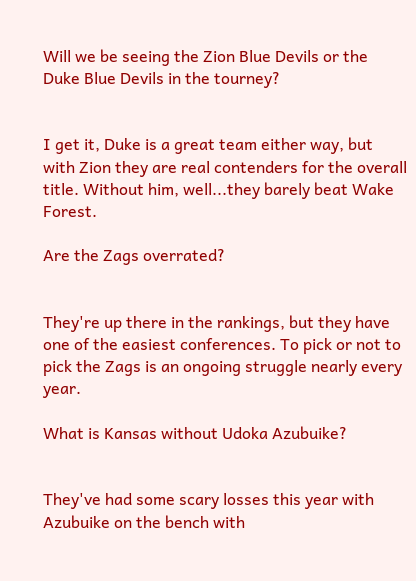Will we be seeing the Zion Blue Devils or the Duke Blue Devils in the tourney?


I get it, Duke is a great team either way, but with Zion they are real contenders for the overall title. Without him, well...they barely beat Wake Forest.

Are the Zags overrated?


They're up there in the rankings, but they have one of the easiest conferences. To pick or not to pick the Zags is an ongoing struggle nearly every year.

What is Kansas without Udoka Azubuike?


They've had some scary losses this year with Azubuike on the bench with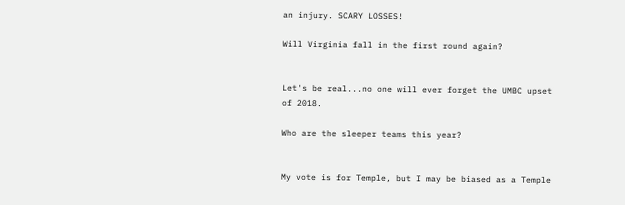an injury. SCARY LOSSES!

Will Virginia fall in the first round again?


Let's be real...no one will ever forget the UMBC upset of 2018.

Who are the sleeper teams this year?


My vote is for Temple, but I may be biased as a Temple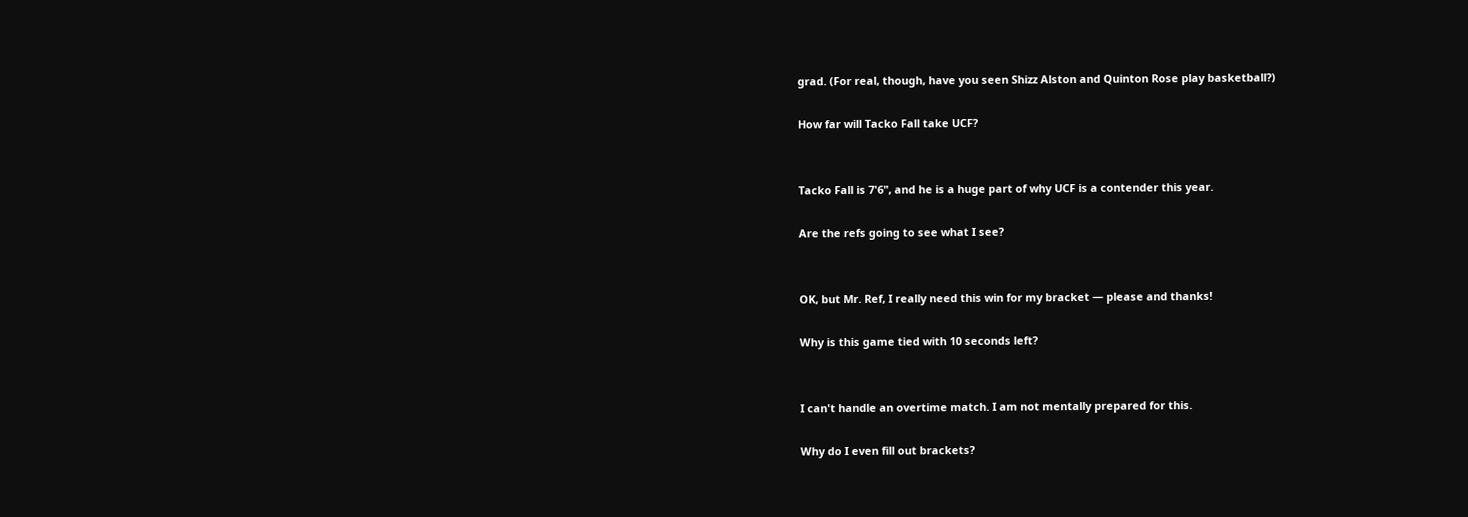grad. (For real, though, have you seen Shizz Alston and Quinton Rose play basketball?)

How far will Tacko Fall take UCF?


Tacko Fall is 7'6", and he is a huge part of why UCF is a contender this year.

Are the refs going to see what I see?


OK, but Mr. Ref, I really need this win for my bracket — please and thanks!

Why is this game tied with 10 seconds left?


I can't handle an overtime match. I am not mentally prepared for this.

Why do I even fill out brackets?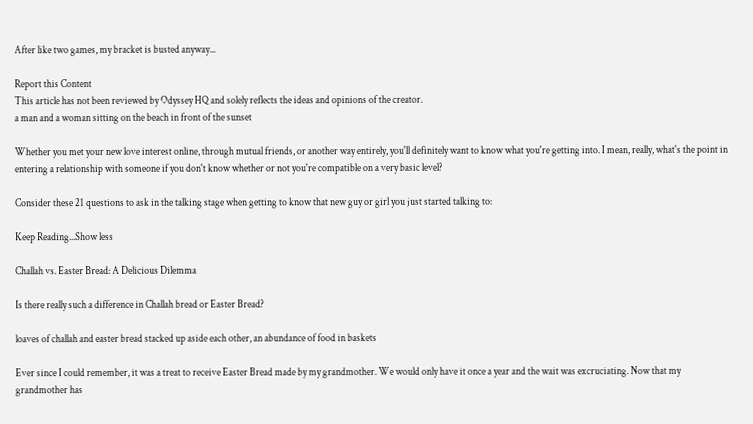After like two games, my bracket is busted anyway...

Report this Content
This article has not been reviewed by Odyssey HQ and solely reflects the ideas and opinions of the creator.
a man and a woman sitting on the beach in front of the sunset

Whether you met your new love interest online, through mutual friends, or another way entirely, you'll definitely want to know what you're getting into. I mean, really, what's the point in entering a relationship with someone if you don't know whether or not you're compatible on a very basic level?

Consider these 21 questions to ask in the talking stage when getting to know that new guy or girl you just started talking to:

Keep Reading...Show less

Challah vs. Easter Bread: A Delicious Dilemma

Is there really such a difference in Challah bread or Easter Bread?

loaves of challah and easter bread stacked up aside each other, an abundance of food in baskets

Ever since I could remember, it was a treat to receive Easter Bread made by my grandmother. We would only have it once a year and the wait was excruciating. Now that my grandmother has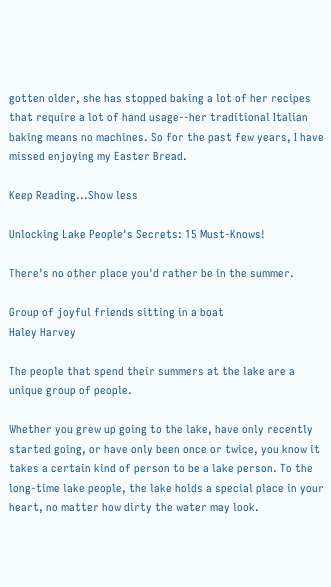gotten older, she has stopped baking a lot of her recipes that require a lot of hand usage--her traditional Italian baking means no machines. So for the past few years, I have missed enjoying my Easter Bread.

Keep Reading...Show less

Unlocking Lake People's Secrets: 15 Must-Knows!

There's no other place you'd rather be in the summer.

Group of joyful friends sitting in a boat
Haley Harvey

The people that spend their summers at the lake are a unique group of people.

Whether you grew up going to the lake, have only recently started going, or have only been once or twice, you know it takes a certain kind of person to be a lake person. To the long-time lake people, the lake holds a special place in your heart, no matter how dirty the water may look.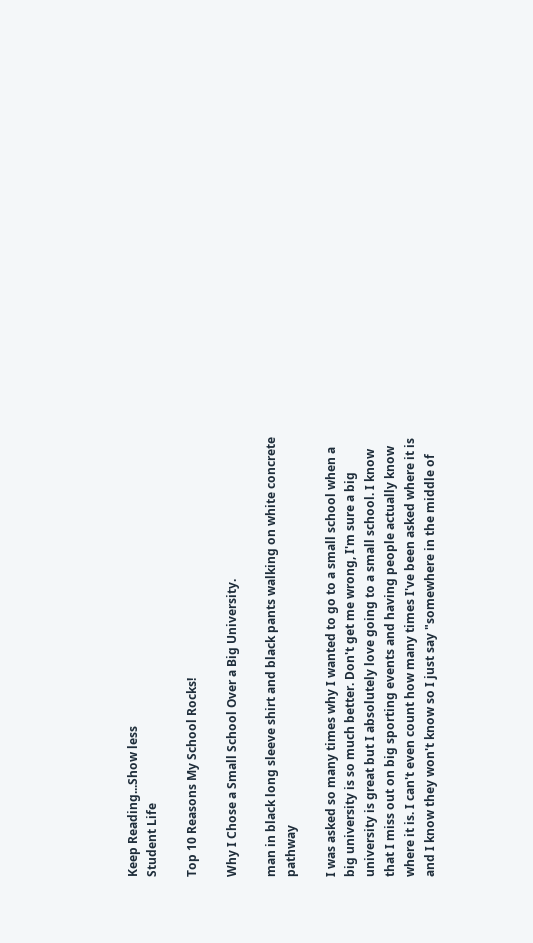Keep Reading...Show less
Student Life

Top 10 Reasons My School Rocks!

Why I Chose a Small School Over a Big University.

man in black long sleeve shirt and black pants walking on white concrete pathway

I was asked so many times why I wanted to go to a small school when a big university is so much better. Don't get me wrong, I'm sure a big university is great but I absolutely love going to a small school. I know that I miss out on big sporting events and having people actually know where it is. I can't even count how many times I've been asked where it is and I know they won't know so I just say "somewhere in the middle of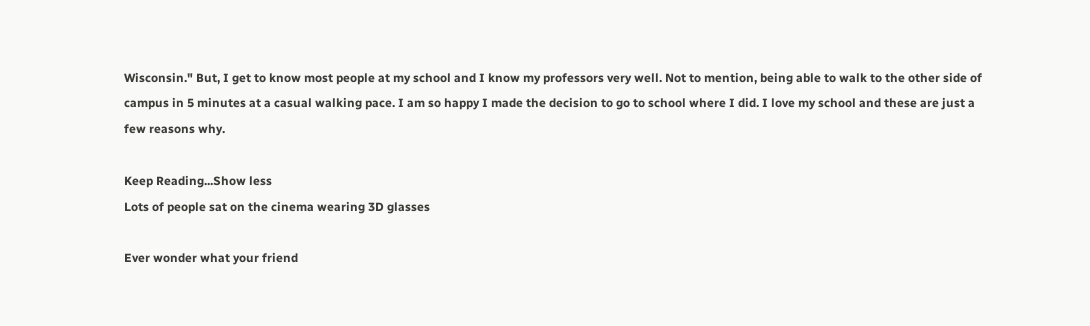Wisconsin." But, I get to know most people at my school and I know my professors very well. Not to mention, being able to walk to the other side of campus in 5 minutes at a casual walking pace. I am so happy I made the decision to go to school where I did. I love my school and these are just a few reasons why.

Keep Reading...Show less
Lots of people sat on the cinema wearing 3D glasses

Ever wonder what your friend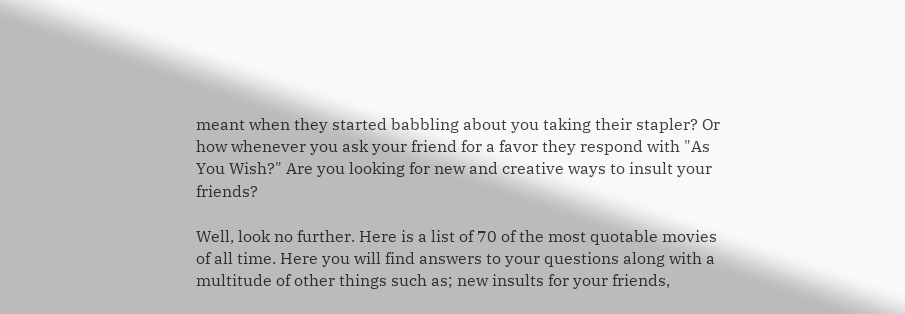meant when they started babbling about you taking their stapler? Or how whenever you ask your friend for a favor they respond with "As You Wish?" Are you looking for new and creative ways to insult your friends?

Well, look no further. Here is a list of 70 of the most quotable movies of all time. Here you will find answers to your questions along with a multitude of other things such as; new insults for your friends,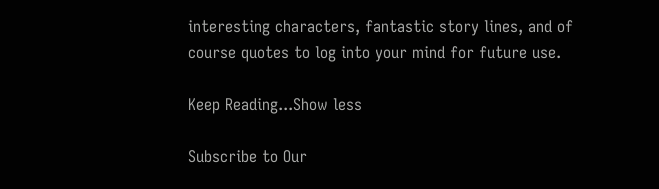interesting characters, fantastic story lines, and of course quotes to log into your mind for future use.

Keep Reading...Show less

Subscribe to Our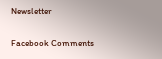Newsletter

Facebook Comments